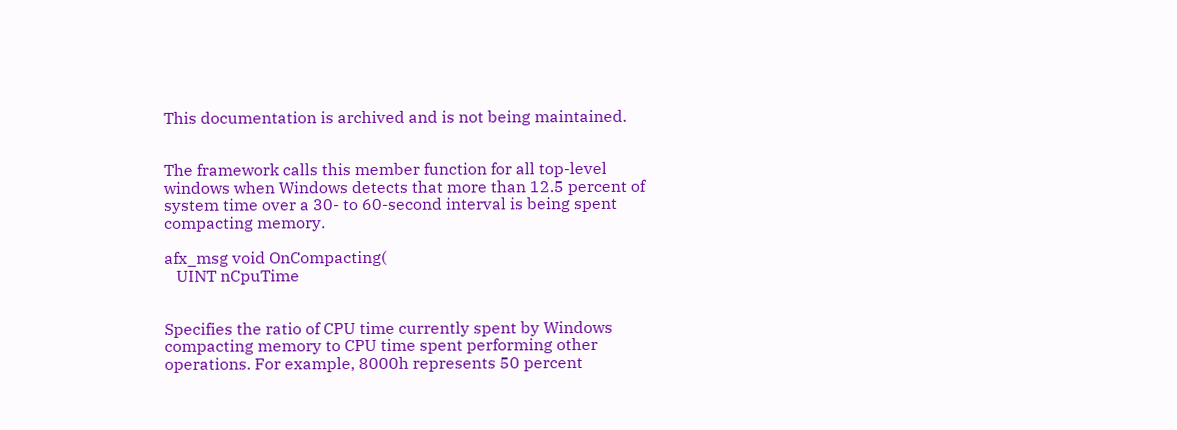This documentation is archived and is not being maintained.


The framework calls this member function for all top-level windows when Windows detects that more than 12.5 percent of system time over a 30- to 60-second interval is being spent compacting memory.

afx_msg void OnCompacting(
   UINT nCpuTime


Specifies the ratio of CPU time currently spent by Windows compacting memory to CPU time spent performing other operations. For example, 8000h represents 50 percent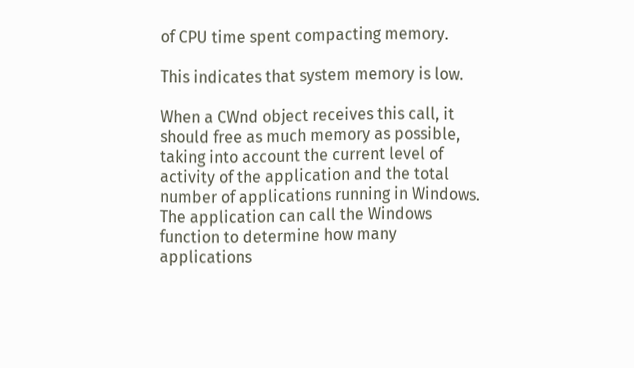of CPU time spent compacting memory.

This indicates that system memory is low.

When a CWnd object receives this call, it should free as much memory as possible, taking into account the current level of activity of the application and the total number of applications running in Windows. The application can call the Windows function to determine how many applications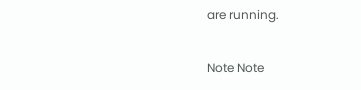are running.

Note Note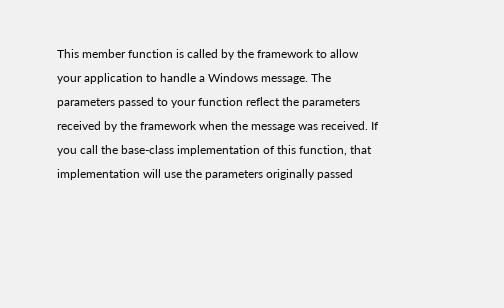This member function is called by the framework to allow your application to handle a Windows message. The parameters passed to your function reflect the parameters received by the framework when the message was received. If you call the base-class implementation of this function, that implementation will use the parameters originally passed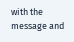with the message and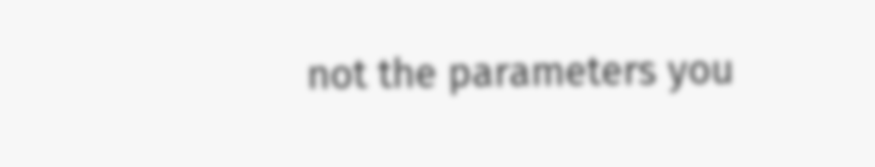not the parameters you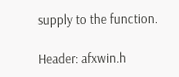supply to the function.

Header: afxwin.h